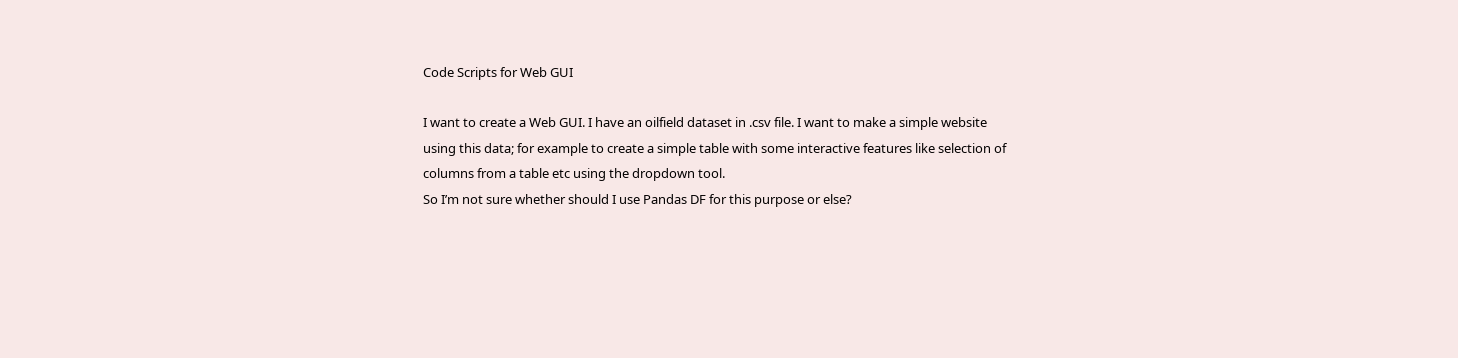Code Scripts for Web GUI

I want to create a Web GUI. I have an oilfield dataset in .csv file. I want to make a simple website using this data; for example to create a simple table with some interactive features like selection of columns from a table etc using the dropdown tool.
So I’m not sure whether should I use Pandas DF for this purpose or else?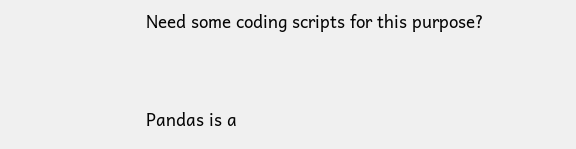Need some coding scripts for this purpose?


Pandas is a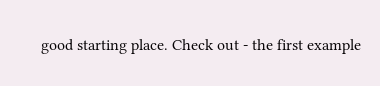good starting place. Check out - the first example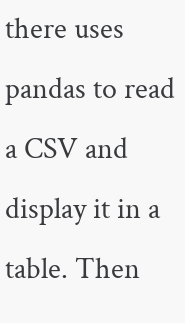there uses pandas to read a CSV and display it in a table. Then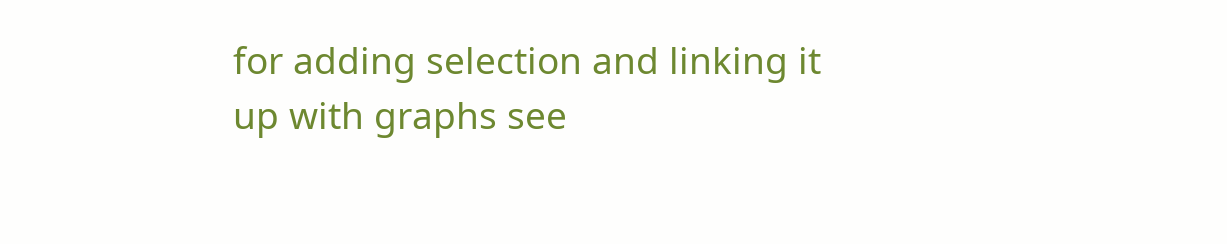for adding selection and linking it up with graphs see